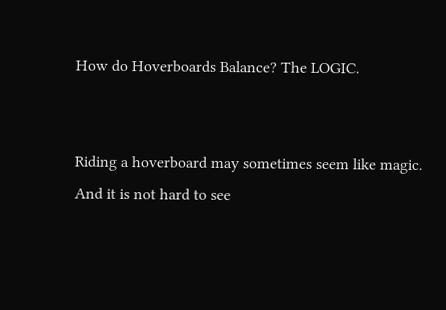How do Hoverboards Balance? The LOGIC.


Riding a hoverboard may sometimes seem like magic. And it is not hard to see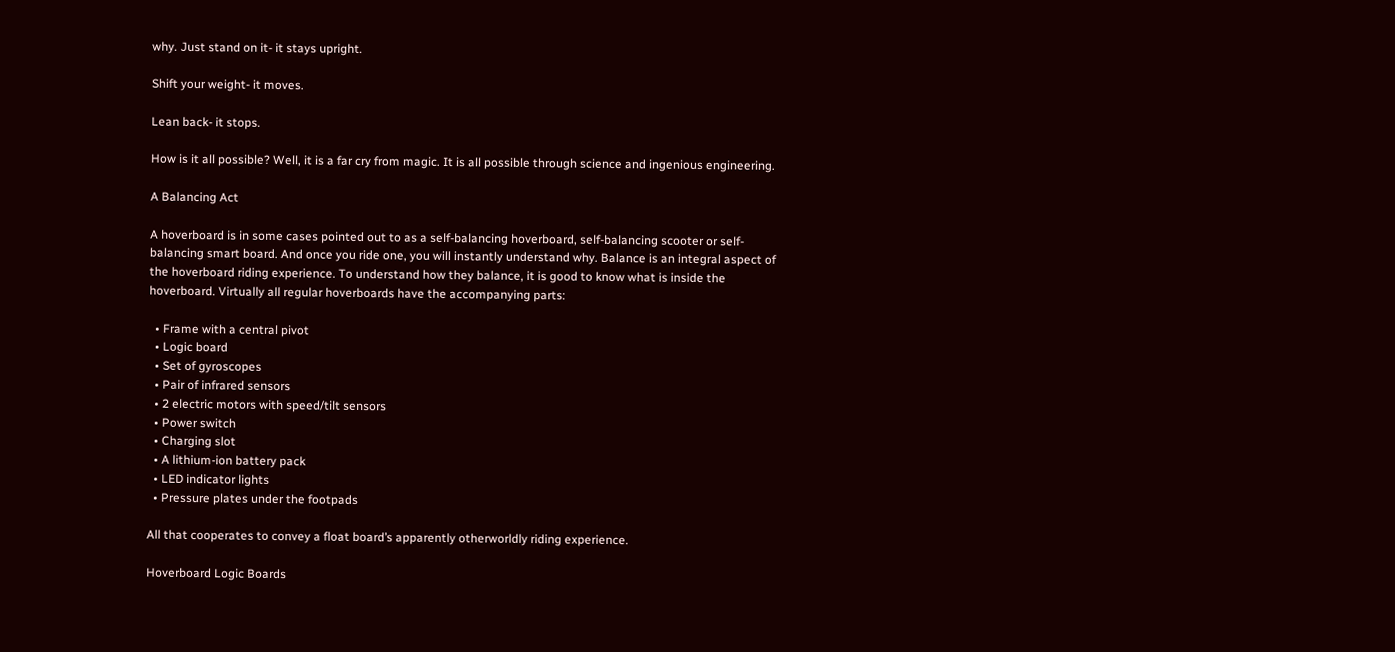why. Just stand on it- it stays upright.

Shift your weight- it moves.

Lean back- it stops.

How is it all possible? Well, it is a far cry from magic. It is all possible through science and ingenious engineering.

A Balancing Act

A hoverboard is in some cases pointed out to as a self-balancing hoverboard, self-balancing scooter or self-balancing smart board. And once you ride one, you will instantly understand why. Balance is an integral aspect of the hoverboard riding experience. To understand how they balance, it is good to know what is inside the hoverboard. Virtually all regular hoverboards have the accompanying parts:

  • Frame with a central pivot
  • Logic board
  • Set of gyroscopes
  • Pair of infrared sensors
  • 2 electric motors with speed/tilt sensors
  • Power switch
  • Charging slot
  • A lithium-ion battery pack
  • LED indicator lights
  • Pressure plates under the footpads

All that cooperates to convey a float board’s apparently otherworldly riding experience.

Hoverboard Logic Boards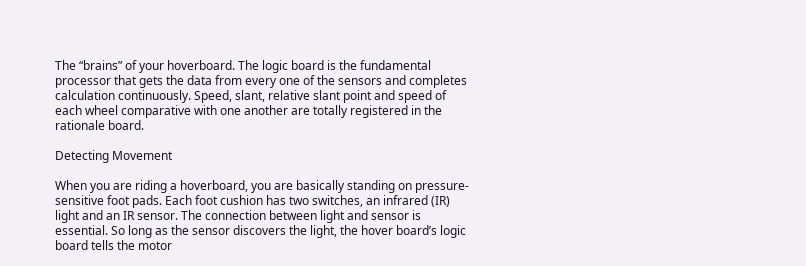The “brains” of your hoverboard. The logic board is the fundamental processor that gets the data from every one of the sensors and completes calculation continuously. Speed, slant, relative slant point and speed of each wheel comparative with one another are totally registered in the rationale board.

Detecting Movement

When you are riding a hoverboard, you are basically standing on pressure-sensitive foot pads. Each foot cushion has two switches, an infrared (IR) light and an IR sensor. The connection between light and sensor is essential. So long as the sensor discovers the light, the hover board’s logic board tells the motor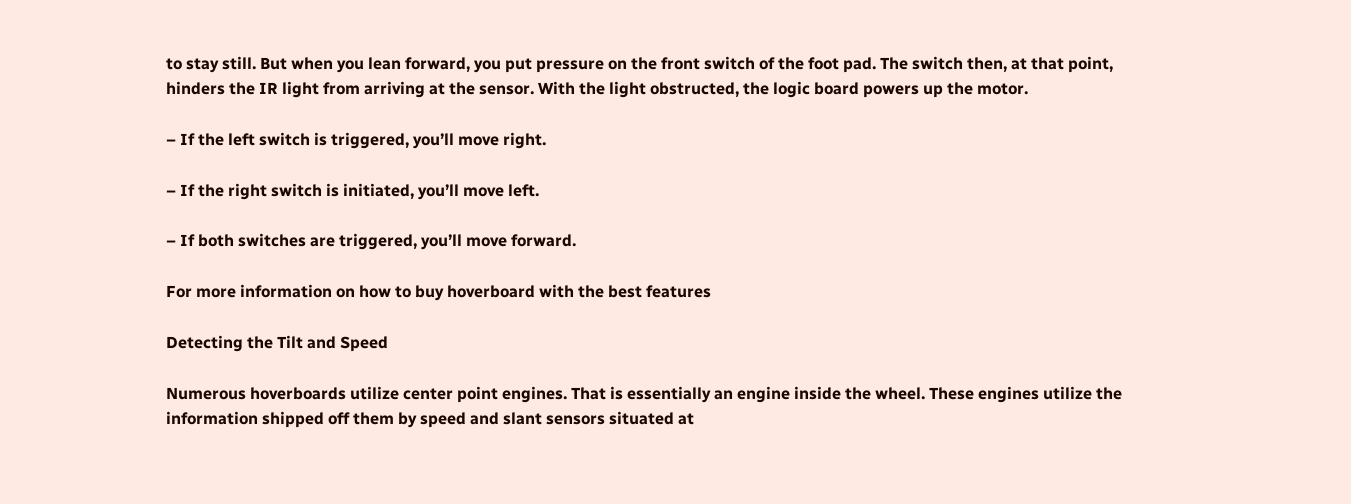to stay still. But when you lean forward, you put pressure on the front switch of the foot pad. The switch then, at that point, hinders the IR light from arriving at the sensor. With the light obstructed, the logic board powers up the motor.

– If the left switch is triggered, you’ll move right.

– If the right switch is initiated, you’ll move left.

– If both switches are triggered, you’ll move forward.

For more information on how to buy hoverboard with the best features

Detecting the Tilt and Speed

Numerous hoverboards utilize center point engines. That is essentially an engine inside the wheel. These engines utilize the information shipped off them by speed and slant sensors situated at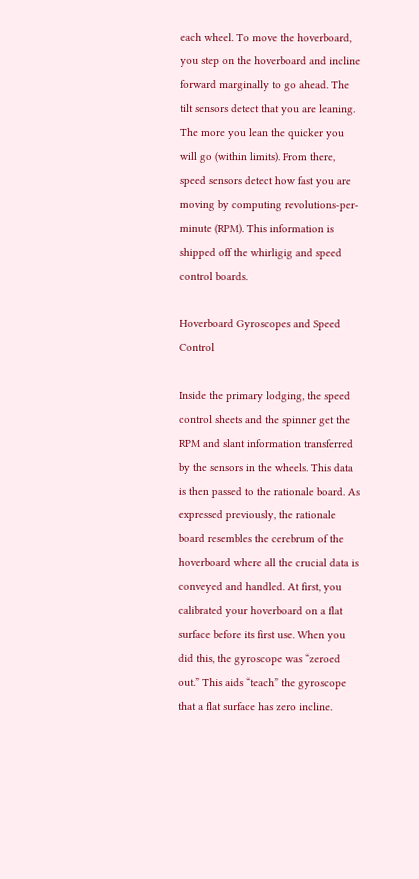each wheel. To move the hoverboard, you step on the hoverboard and incline forward marginally to go ahead. The tilt sensors detect that you are leaning. The more you lean the quicker you will go (within limits). From there, speed sensors detect how fast you are moving by computing revolutions-per-minute (RPM). This information is shipped off the whirligig and speed control boards.

Hoverboard Gyroscopes and Speed Control

Inside the primary lodging, the speed control sheets and the spinner get the RPM and slant information transferred by the sensors in the wheels. This data is then passed to the rationale board. As expressed previously, the rationale board resembles the cerebrum of the hoverboard where all the crucial data is conveyed and handled. At first, you calibrated your hoverboard on a flat surface before its first use. When you did this, the gyroscope was “zeroed out.” This aids “teach” the gyroscope that a flat surface has zero incline.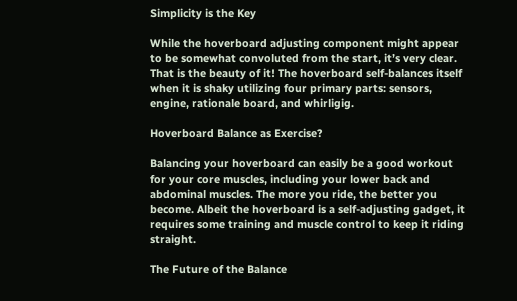Simplicity is the Key

While the hoverboard adjusting component might appear to be somewhat convoluted from the start, it’s very clear. That is the beauty of it! The hoverboard self-balances itself when it is shaky utilizing four primary parts: sensors, engine, rationale board, and whirligig.

Hoverboard Balance as Exercise?

Balancing your hoverboard can easily be a good workout for your core muscles, including your lower back and abdominal muscles. The more you ride, the better you become. Albeit the hoverboard is a self-adjusting gadget, it requires some training and muscle control to keep it riding straight.

The Future of the Balance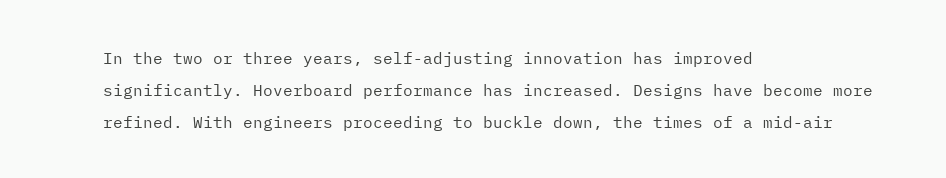In the two or three years, self-adjusting innovation has improved significantly. Hoverboard performance has increased. Designs have become more refined. With engineers proceeding to buckle down, the times of a mid-air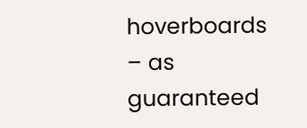hoverboards – as guaranteed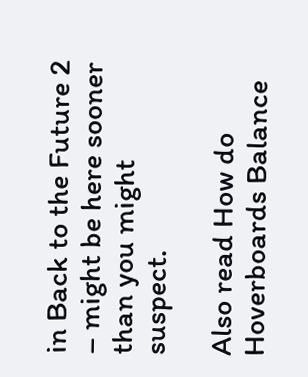in Back to the Future 2 – might be here sooner than you might suspect.

Also read How do Hoverboards Balance